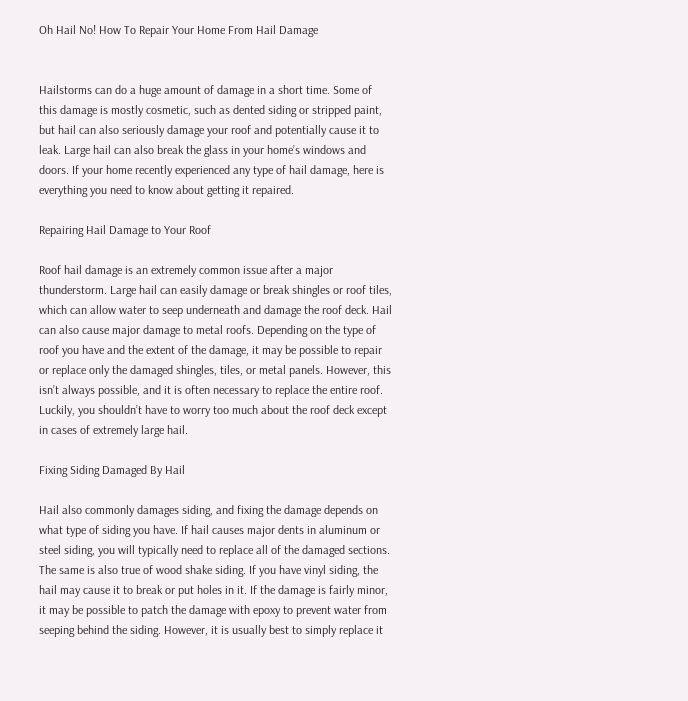Oh Hail No! How To Repair Your Home From Hail Damage


Hailstorms can do a huge amount of damage in a short time. Some of this damage is mostly cosmetic, such as dented siding or stripped paint, but hail can also seriously damage your roof and potentially cause it to leak. Large hail can also break the glass in your home’s windows and doors. If your home recently experienced any type of hail damage, here is everything you need to know about getting it repaired.

Repairing Hail Damage to Your Roof

Roof hail damage is an extremely common issue after a major thunderstorm. Large hail can easily damage or break shingles or roof tiles, which can allow water to seep underneath and damage the roof deck. Hail can also cause major damage to metal roofs. Depending on the type of roof you have and the extent of the damage, it may be possible to repair or replace only the damaged shingles, tiles, or metal panels. However, this isn’t always possible, and it is often necessary to replace the entire roof. Luckily, you shouldn’t have to worry too much about the roof deck except in cases of extremely large hail.

Fixing Siding Damaged By Hail

Hail also commonly damages siding, and fixing the damage depends on what type of siding you have. If hail causes major dents in aluminum or steel siding, you will typically need to replace all of the damaged sections. The same is also true of wood shake siding. If you have vinyl siding, the hail may cause it to break or put holes in it. If the damage is fairly minor, it may be possible to patch the damage with epoxy to prevent water from seeping behind the siding. However, it is usually best to simply replace it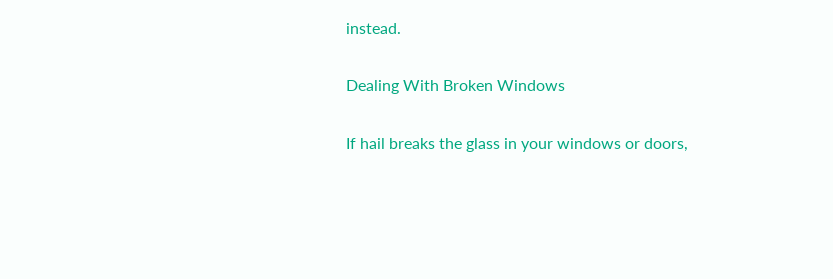instead.

Dealing With Broken Windows

If hail breaks the glass in your windows or doors,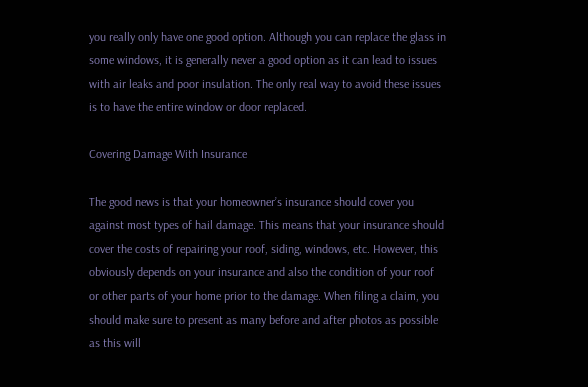you really only have one good option. Although you can replace the glass in some windows, it is generally never a good option as it can lead to issues with air leaks and poor insulation. The only real way to avoid these issues is to have the entire window or door replaced.

Covering Damage With Insurance

The good news is that your homeowner’s insurance should cover you against most types of hail damage. This means that your insurance should cover the costs of repairing your roof, siding, windows, etc. However, this obviously depends on your insurance and also the condition of your roof or other parts of your home prior to the damage. When filing a claim, you should make sure to present as many before and after photos as possible as this will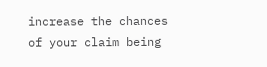increase the chances of your claim being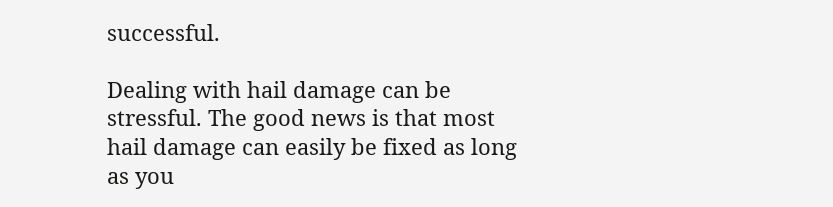successful.

Dealing with hail damage can be stressful. The good news is that most hail damage can easily be fixed as long as you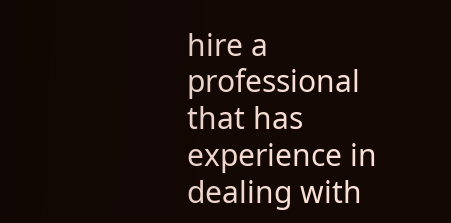hire a professional that has experience in dealing with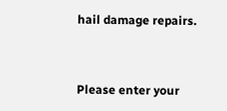hail damage repairs.


Please enter your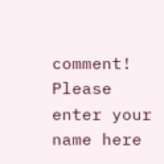comment!
Please enter your name here